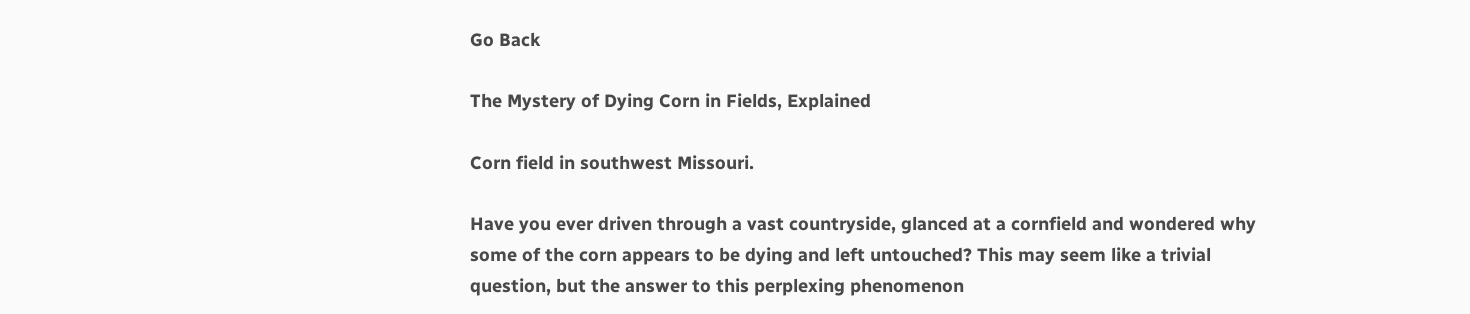Go Back

The Mystery of Dying Corn in Fields, Explained

Corn field in southwest Missouri.

Have you ever driven through a vast countryside, glanced at a cornfield and wondered why some of the corn appears to be dying and left untouched? This may seem like a trivial question, but the answer to this perplexing phenomenon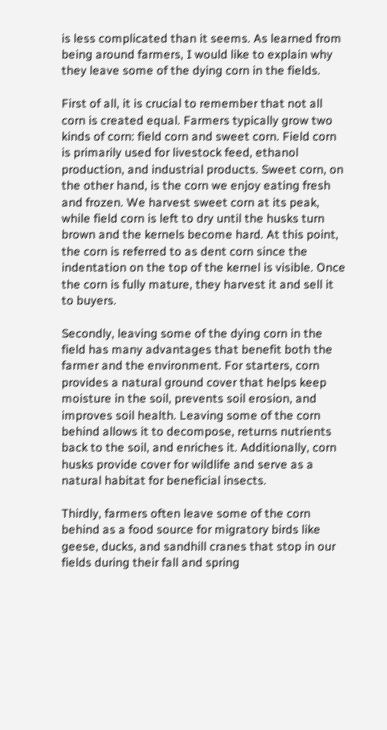is less complicated than it seems. As learned from being around farmers, I would like to explain why they leave some of the dying corn in the fields.

First of all, it is crucial to remember that not all corn is created equal. Farmers typically grow two kinds of corn: field corn and sweet corn. Field corn is primarily used for livestock feed, ethanol production, and industrial products. Sweet corn, on the other hand, is the corn we enjoy eating fresh and frozen. We harvest sweet corn at its peak, while field corn is left to dry until the husks turn brown and the kernels become hard. At this point, the corn is referred to as dent corn since the indentation on the top of the kernel is visible. Once the corn is fully mature, they harvest it and sell it to buyers.

Secondly, leaving some of the dying corn in the field has many advantages that benefit both the farmer and the environment. For starters, corn provides a natural ground cover that helps keep moisture in the soil, prevents soil erosion, and improves soil health. Leaving some of the corn behind allows it to decompose, returns nutrients back to the soil, and enriches it. Additionally, corn husks provide cover for wildlife and serve as a natural habitat for beneficial insects.

Thirdly, farmers often leave some of the corn behind as a food source for migratory birds like geese, ducks, and sandhill cranes that stop in our fields during their fall and spring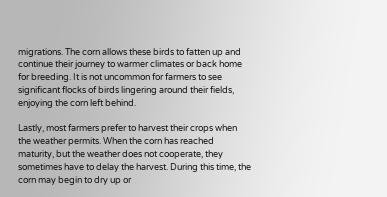migrations. The corn allows these birds to fatten up and continue their journey to warmer climates or back home for breeding. It is not uncommon for farmers to see significant flocks of birds lingering around their fields, enjoying the corn left behind.

Lastly, most farmers prefer to harvest their crops when the weather permits. When the corn has reached maturity, but the weather does not cooperate, they sometimes have to delay the harvest. During this time, the corn may begin to dry up or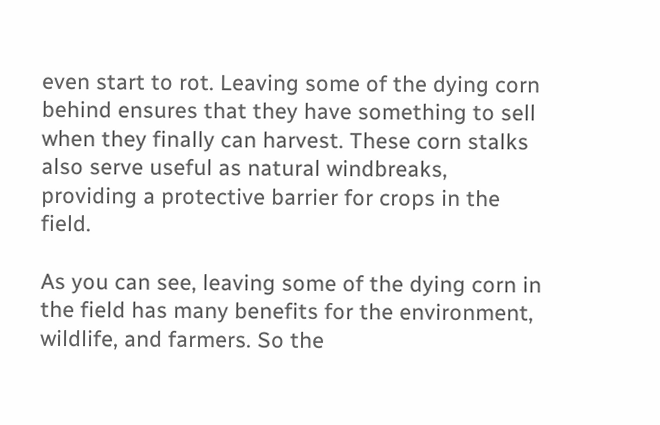even start to rot. Leaving some of the dying corn behind ensures that they have something to sell when they finally can harvest. These corn stalks also serve useful as natural windbreaks, providing a protective barrier for crops in the field.

As you can see, leaving some of the dying corn in the field has many benefits for the environment, wildlife, and farmers. So the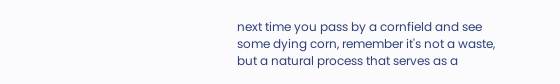next time you pass by a cornfield and see some dying corn, remember it's not a waste, but a natural process that serves as a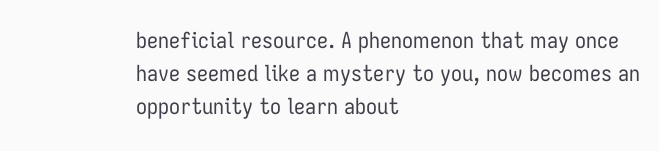beneficial resource. A phenomenon that may once have seemed like a mystery to you, now becomes an opportunity to learn about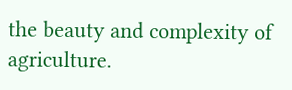the beauty and complexity of agriculture.